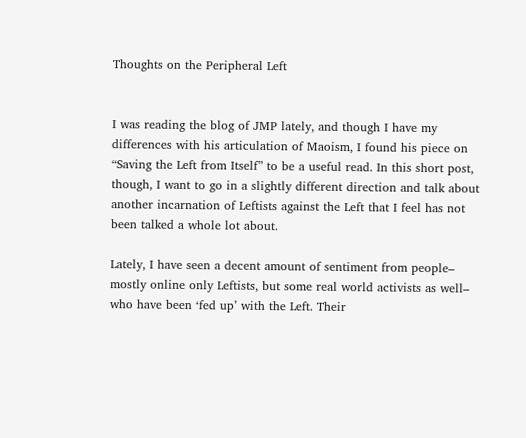Thoughts on the Peripheral Left


I was reading the blog of JMP lately, and though I have my differences with his articulation of Maoism, I found his piece on “Saving the Left from Itself” to be a useful read. In this short post, though, I want to go in a slightly different direction and talk about another incarnation of Leftists against the Left that I feel has not been talked a whole lot about.

Lately, I have seen a decent amount of sentiment from people– mostly online only Leftists, but some real world activists as well– who have been ‘fed up’ with the Left. Their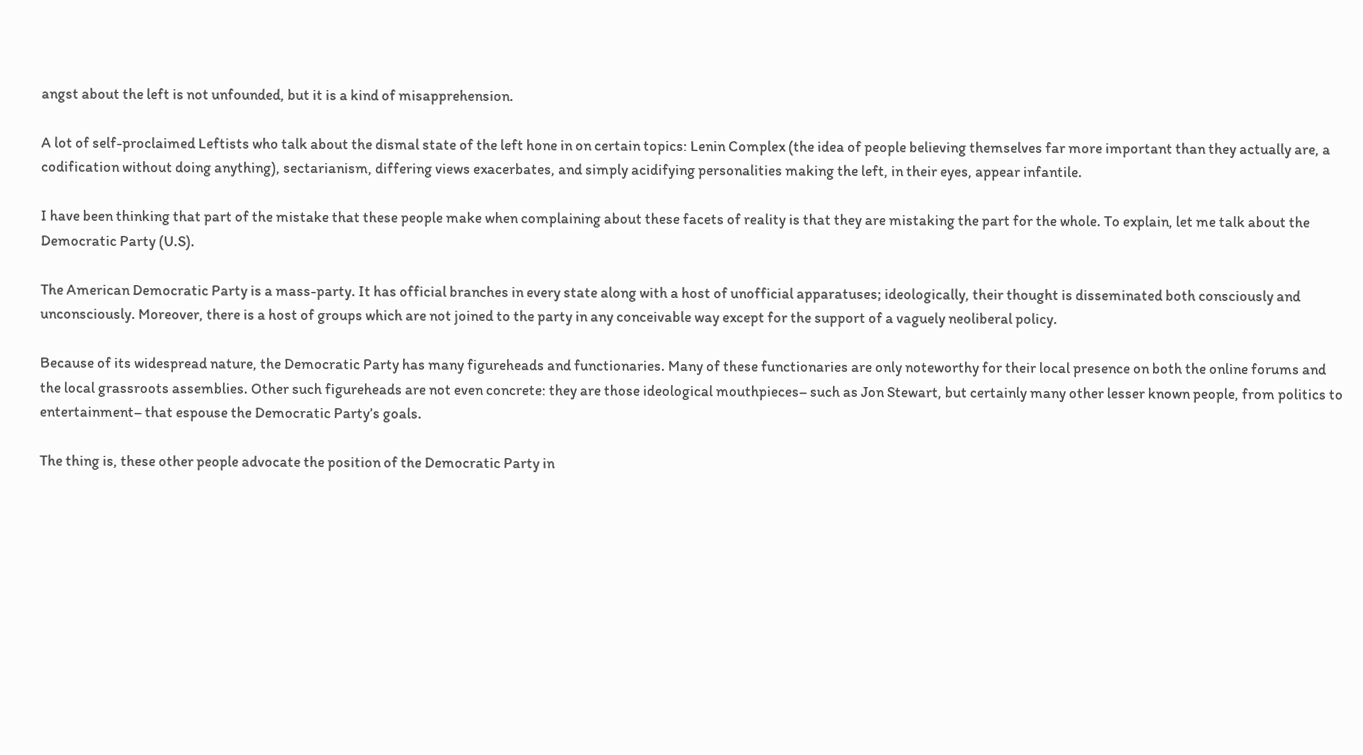angst about the left is not unfounded, but it is a kind of misapprehension.

A lot of self-proclaimed Leftists who talk about the dismal state of the left hone in on certain topics: Lenin Complex (the idea of people believing themselves far more important than they actually are, a codification without doing anything), sectarianism, differing views exacerbates, and simply acidifying personalities making the left, in their eyes, appear infantile.

I have been thinking that part of the mistake that these people make when complaining about these facets of reality is that they are mistaking the part for the whole. To explain, let me talk about the Democratic Party (U.S).

The American Democratic Party is a mass-party. It has official branches in every state along with a host of unofficial apparatuses; ideologically, their thought is disseminated both consciously and unconsciously. Moreover, there is a host of groups which are not joined to the party in any conceivable way except for the support of a vaguely neoliberal policy.

Because of its widespread nature, the Democratic Party has many figureheads and functionaries. Many of these functionaries are only noteworthy for their local presence on both the online forums and the local grassroots assemblies. Other such figureheads are not even concrete: they are those ideological mouthpieces– such as Jon Stewart, but certainly many other lesser known people, from politics to entertainment– that espouse the Democratic Party’s goals.

The thing is, these other people advocate the position of the Democratic Party in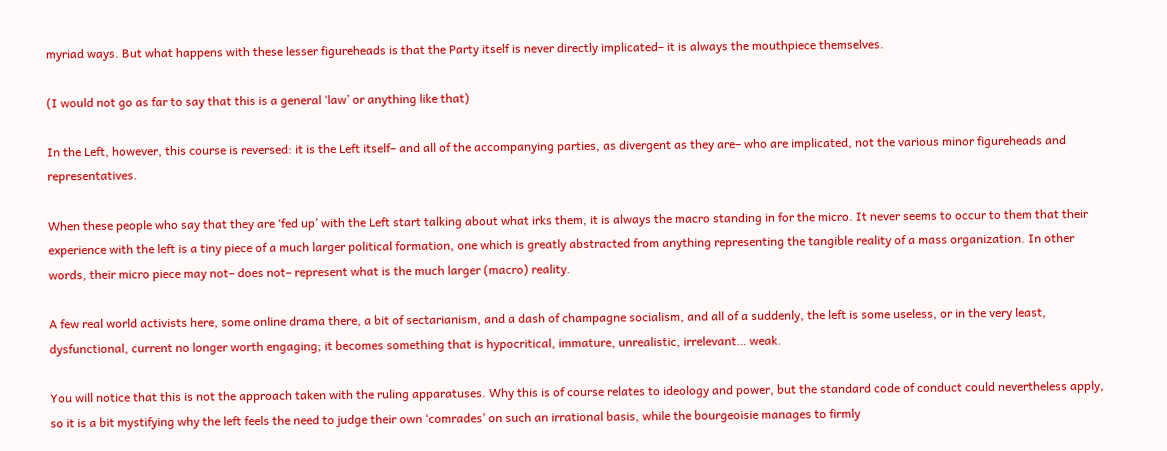myriad ways. But what happens with these lesser figureheads is that the Party itself is never directly implicated– it is always the mouthpiece themselves.

(I would not go as far to say that this is a general ‘law’ or anything like that)

In the Left, however, this course is reversed: it is the Left itself– and all of the accompanying parties, as divergent as they are– who are implicated, not the various minor figureheads and representatives.

When these people who say that they are ‘fed up’ with the Left start talking about what irks them, it is always the macro standing in for the micro. It never seems to occur to them that their experience with the left is a tiny piece of a much larger political formation, one which is greatly abstracted from anything representing the tangible reality of a mass organization. In other words, their micro piece may not– does not– represent what is the much larger (macro) reality.

A few real world activists here, some online drama there, a bit of sectarianism, and a dash of champagne socialism, and all of a suddenly, the left is some useless, or in the very least, dysfunctional, current no longer worth engaging; it becomes something that is hypocritical, immature, unrealistic, irrelevant… weak.

You will notice that this is not the approach taken with the ruling apparatuses. Why this is of course relates to ideology and power, but the standard code of conduct could nevertheless apply, so it is a bit mystifying why the left feels the need to judge their own ‘comrades’ on such an irrational basis, while the bourgeoisie manages to firmly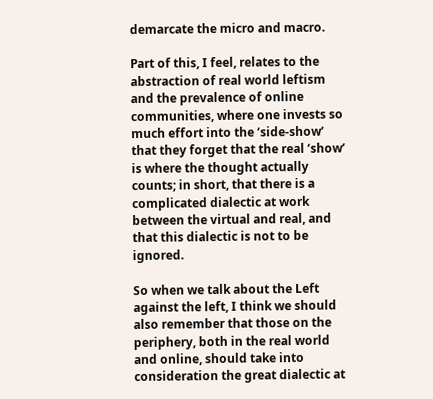demarcate the micro and macro.

Part of this, I feel, relates to the abstraction of real world leftism and the prevalence of online communities, where one invests so much effort into the ‘side-show’ that they forget that the real ‘show’ is where the thought actually counts; in short, that there is a complicated dialectic at work between the virtual and real, and that this dialectic is not to be ignored.

So when we talk about the Left against the left, I think we should also remember that those on the periphery, both in the real world and online, should take into consideration the great dialectic at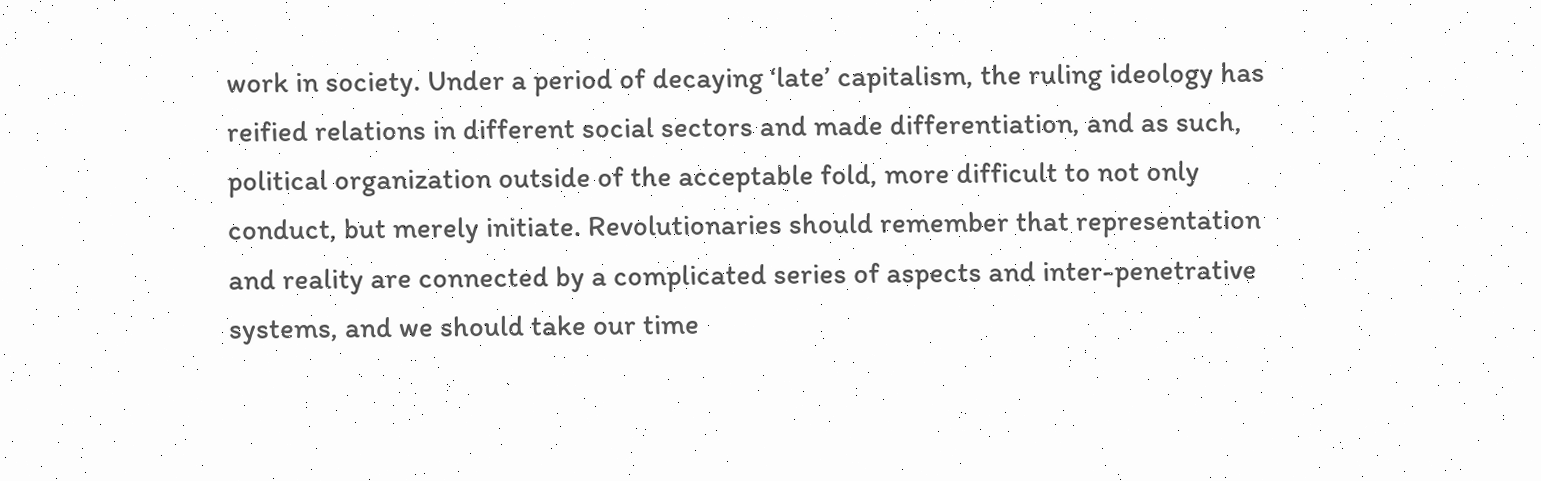work in society. Under a period of decaying ‘late’ capitalism, the ruling ideology has reified relations in different social sectors and made differentiation, and as such, political organization outside of the acceptable fold, more difficult to not only conduct, but merely initiate. Revolutionaries should remember that representation and reality are connected by a complicated series of aspects and inter-penetrative systems, and we should take our time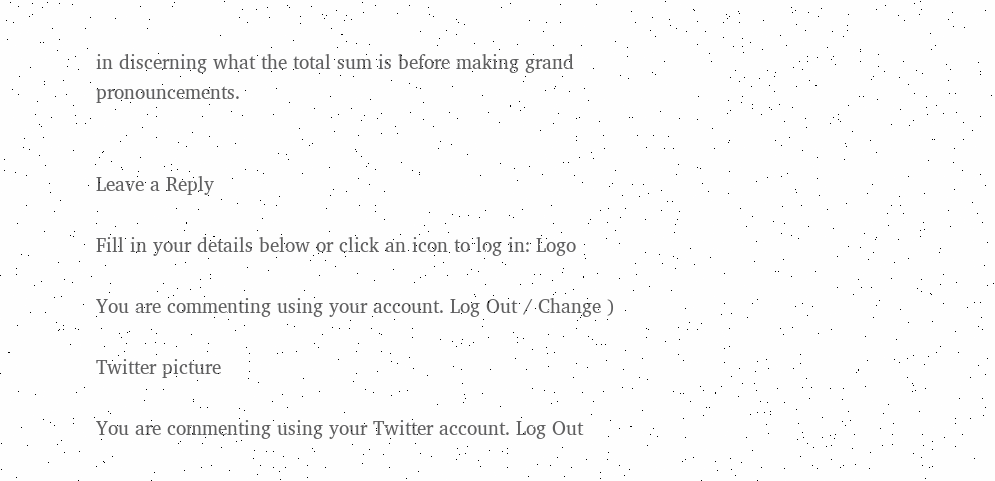in discerning what the total sum is before making grand pronouncements.


Leave a Reply

Fill in your details below or click an icon to log in: Logo

You are commenting using your account. Log Out / Change )

Twitter picture

You are commenting using your Twitter account. Log Out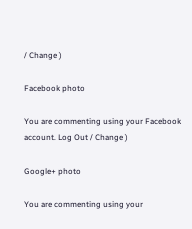/ Change )

Facebook photo

You are commenting using your Facebook account. Log Out / Change )

Google+ photo

You are commenting using your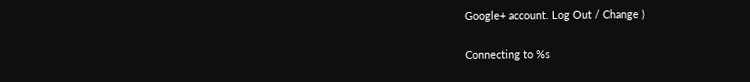Google+ account. Log Out / Change )

Connecting to %s